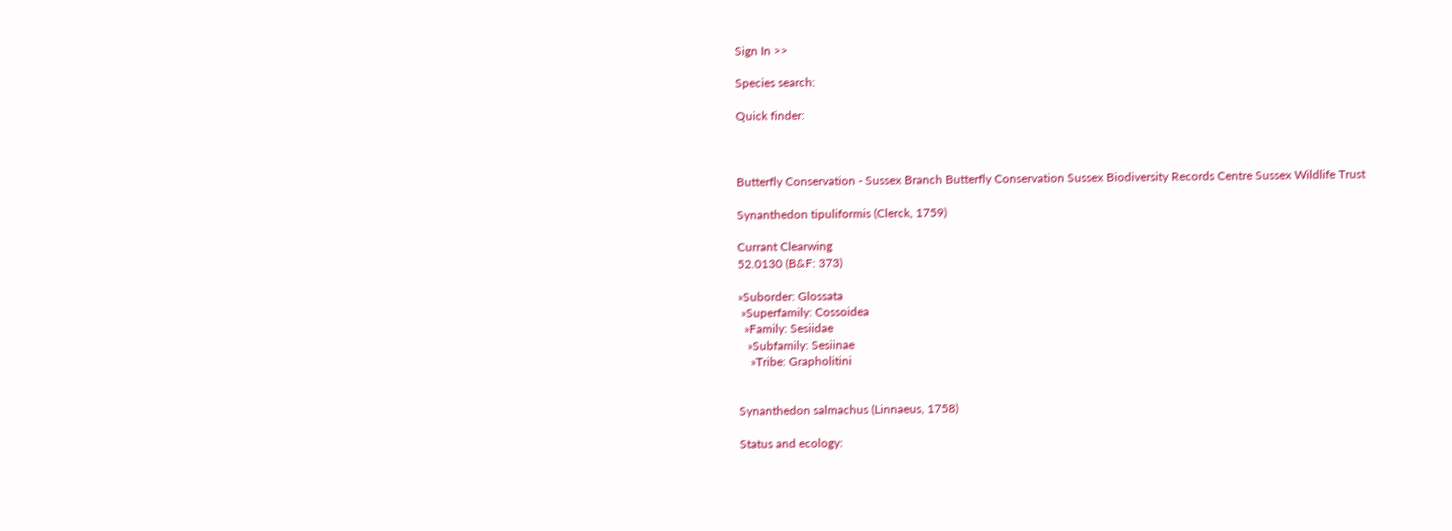Sign In >>

Species search:

Quick finder:



Butterfly Conservation - Sussex Branch Butterfly Conservation Sussex Biodiversity Records Centre Sussex Wildlife Trust

Synanthedon tipuliformis (Clerck, 1759)

Currant Clearwing
52.0130 (B&F: 373)

»Suborder: Glossata
 »Superfamily: Cossoidea
  »Family: Sesiidae
   »Subfamily: Sesiinae
    »Tribe: Grapholitini


Synanthedon salmachus (Linnaeus, 1758)

Status and ecology: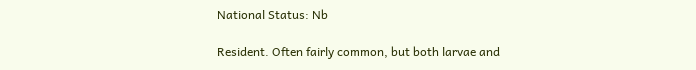National Status: Nb

Resident. Often fairly common, but both larvae and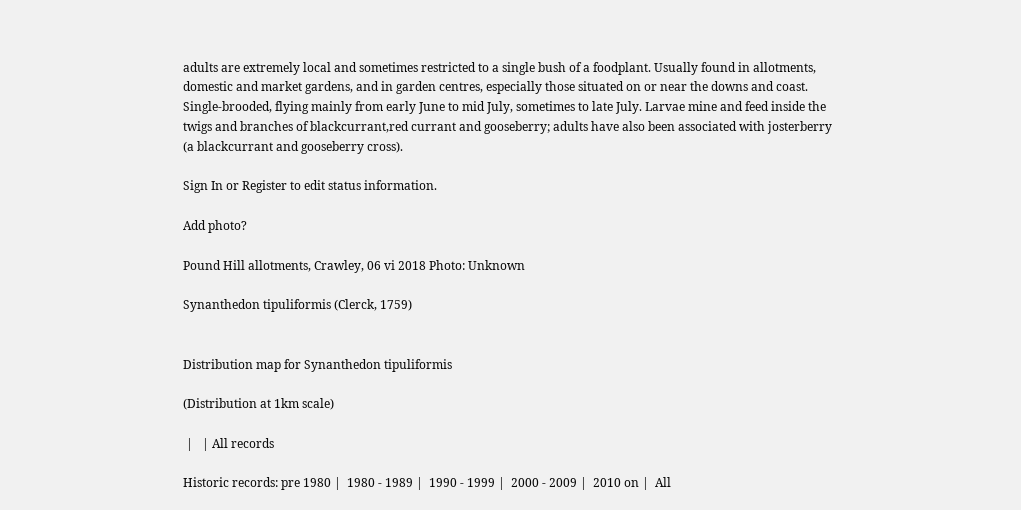adults are extremely local and sometimes restricted to a single bush of a foodplant. Usually found in allotments, domestic and market gardens, and in garden centres, especially those situated on or near the downs and coast. Single-brooded, flying mainly from early June to mid July, sometimes to late July. Larvae mine and feed inside the twigs and branches of blackcurrant,red currant and gooseberry; adults have also been associated with josterberry (a blackcurrant and gooseberry cross).

Sign In or Register to edit status information.

Add photo?

Pound Hill allotments, Crawley, 06 vi 2018 Photo: Unknown

Synanthedon tipuliformis (Clerck, 1759)


Distribution map for Synanthedon tipuliformis

(Distribution at 1km scale)

 |   | All records

Historic records: pre 1980 |  1980 - 1989 |  1990 - 1999 |  2000 - 2009 |  2010 on |  All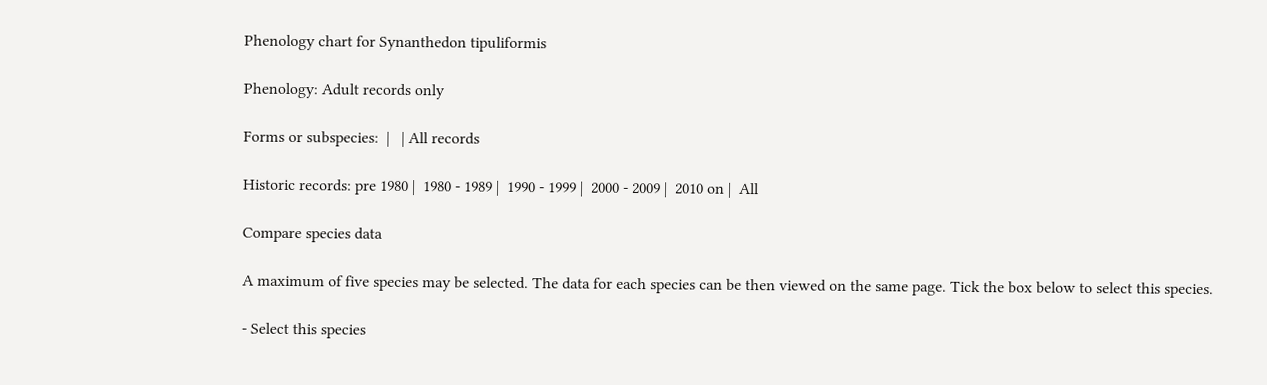Phenology chart for Synanthedon tipuliformis

Phenology: Adult records only

Forms or subspecies:  |   | All records

Historic records: pre 1980 |  1980 - 1989 |  1990 - 1999 |  2000 - 2009 |  2010 on |  All

Compare species data

A maximum of five species may be selected. The data for each species can be then viewed on the same page. Tick the box below to select this species.

- Select this species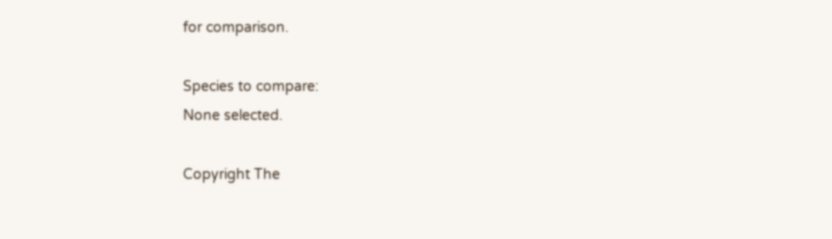for comparison.

Species to compare:
None selected.

Copyright The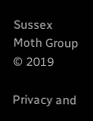Sussex Moth Group © 2019

Privacy and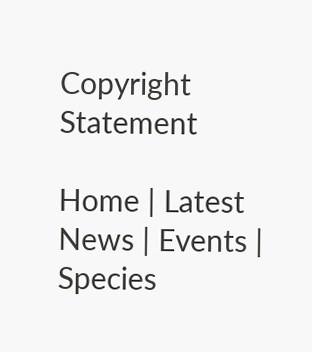Copyright Statement

Home | Latest News | Events | Species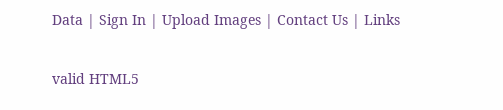Data | Sign In | Upload Images | Contact Us | Links

valid HTML5